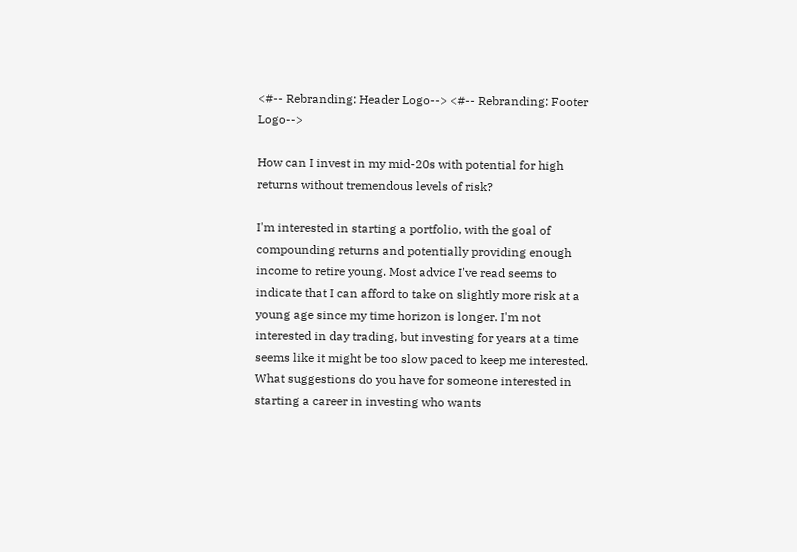<#-- Rebranding: Header Logo--> <#-- Rebranding: Footer Logo-->

How can I invest in my mid-20s with potential for high returns without tremendous levels of risk?

I'm interested in starting a portfolio, with the goal of compounding returns and potentially providing enough income to retire young. Most advice I've read seems to indicate that I can afford to take on slightly more risk at a young age since my time horizon is longer. I'm not interested in day trading, but investing for years at a time seems like it might be too slow paced to keep me interested. What suggestions do you have for someone interested in starting a career in investing who wants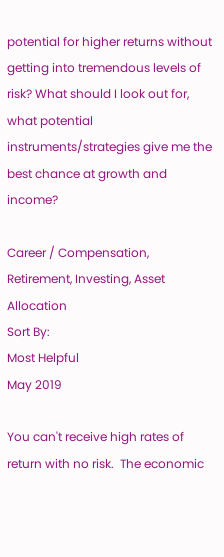potential for higher returns without getting into tremendous levels of risk? What should I look out for, what potential instruments/strategies give me the best chance at growth and income?

Career / Compensation, Retirement, Investing, Asset Allocation
Sort By:
Most Helpful
May 2019

You can't receive high rates of return with no risk.  The economic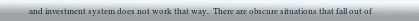and investment system does not work that way.  There are obscure situations that fall out of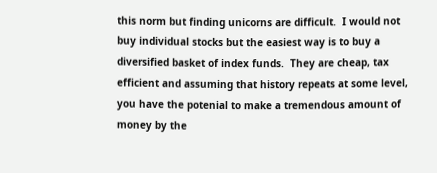this norm but finding unicorns are difficult.  I would not buy individual stocks but the easiest way is to buy a diversified basket of index funds.  They are cheap, tax efficient and assuming that history repeats at some level, you have the potenial to make a tremendous amount of money by the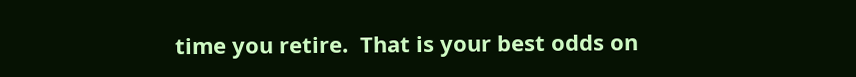time you retire.  That is your best odds on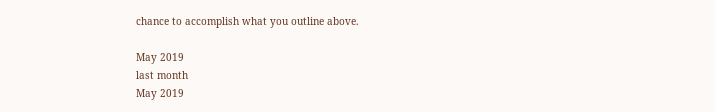chance to accomplish what you outline above.

May 2019
last month
May 2019